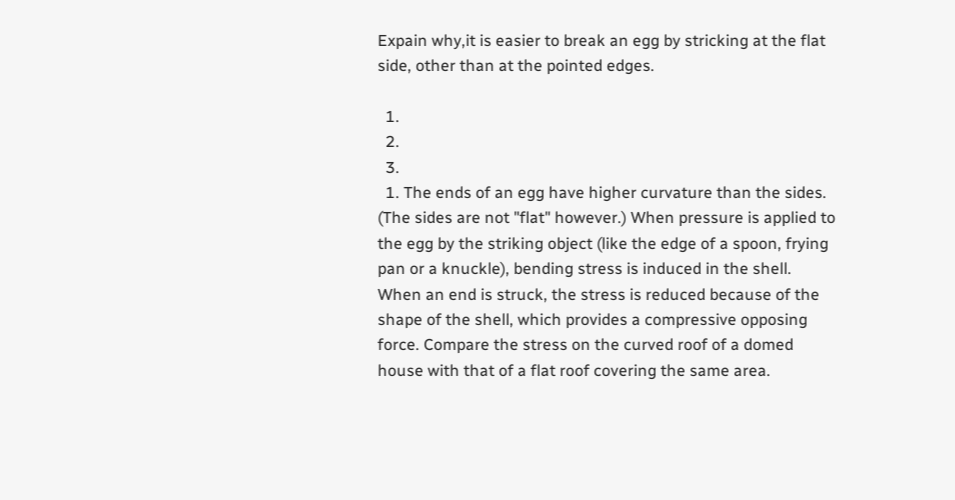Expain why,it is easier to break an egg by stricking at the flat side, other than at the pointed edges.

  1.
  2.
  3.
  1. The ends of an egg have higher curvature than the sides. (The sides are not "flat" however.) When pressure is applied to the egg by the striking object (like the edge of a spoon, frying pan or a knuckle), bending stress is induced in the shell. When an end is struck, the stress is reduced because of the shape of the shell, which provides a compressive opposing force. Compare the stress on the curved roof of a domed house with that of a flat roof covering the same area.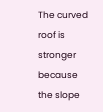The curved roof is stronger because the slope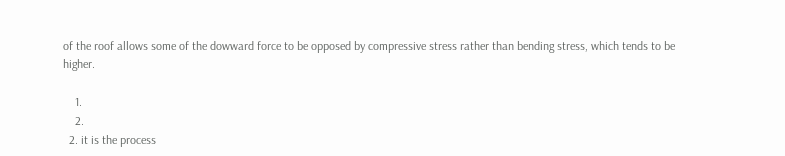of the roof allows some of the dowward force to be opposed by compressive stress rather than bending stress, which tends to be higher.

    1.
    2.
  2. it is the process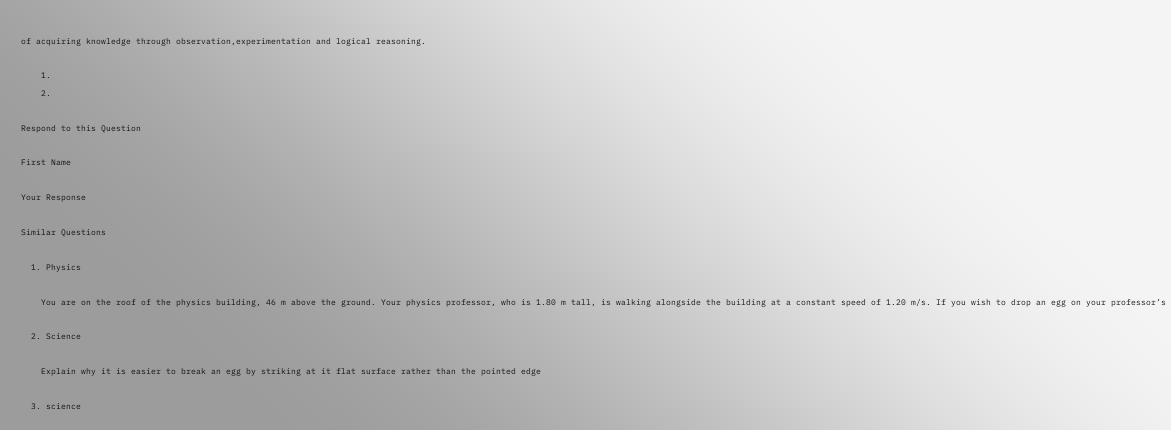of acquiring knowledge through observation,experimentation and logical reasoning.

    1.
    2.

Respond to this Question

First Name

Your Response

Similar Questions

  1. Physics

    You are on the roof of the physics building, 46 m above the ground. Your physics professor, who is 1.80 m tall, is walking alongside the building at a constant speed of 1.20 m/s. If you wish to drop an egg on your professor’s

  2. Science

    Explain why it is easier to break an egg by striking at it flat surface rather than the pointed edge

  3. science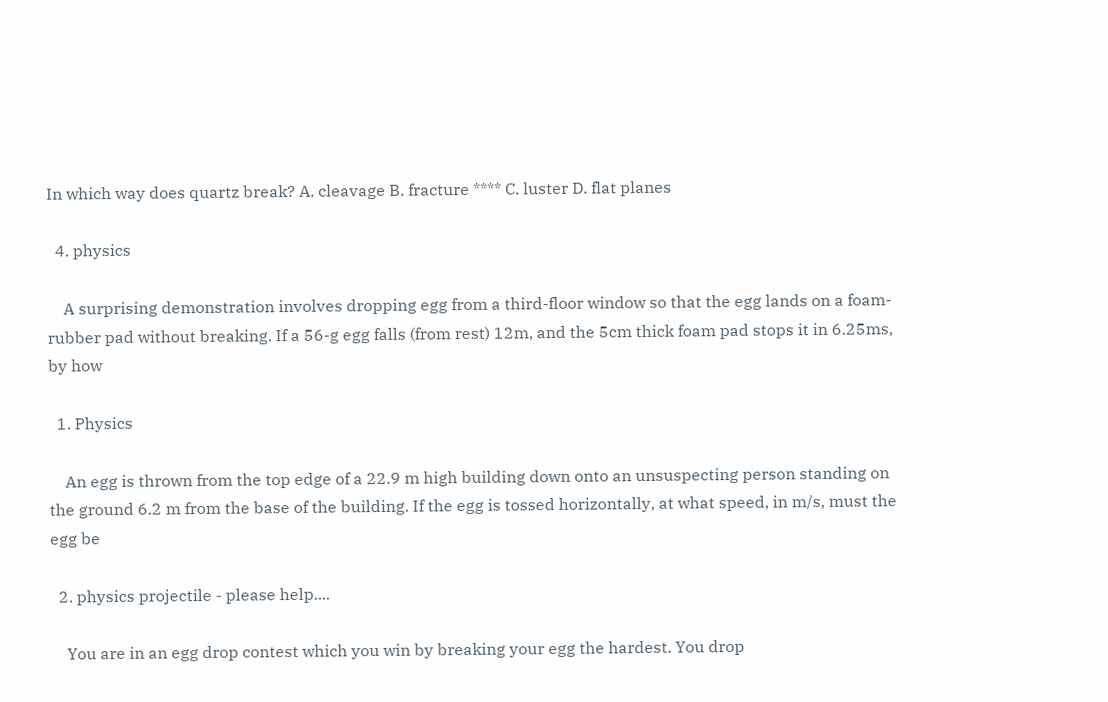In which way does quartz break? A. cleavage B. fracture **** C. luster D. flat planes

  4. physics

    A surprising demonstration involves dropping egg from a third-floor window so that the egg lands on a foam-rubber pad without breaking. If a 56-g egg falls (from rest) 12m, and the 5cm thick foam pad stops it in 6.25ms, by how

  1. Physics

    An egg is thrown from the top edge of a 22.9 m high building down onto an unsuspecting person standing on the ground 6.2 m from the base of the building. If the egg is tossed horizontally, at what speed, in m/s, must the egg be

  2. physics projectile - please help....

    You are in an egg drop contest which you win by breaking your egg the hardest. You drop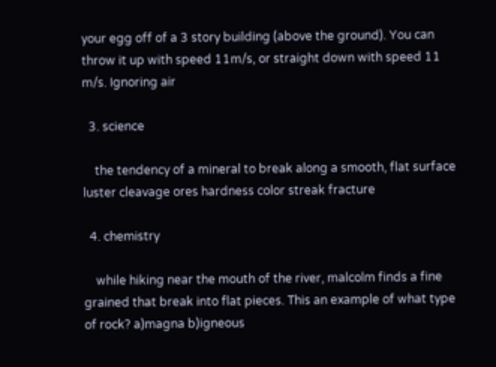your egg off of a 3 story building (above the ground). You can throw it up with speed 11m/s, or straight down with speed 11 m/s. Ignoring air

  3. science

    the tendency of a mineral to break along a smooth, flat surface luster cleavage ores hardness color streak fracture

  4. chemistry

    while hiking near the mouth of the river, malcolm finds a fine grained that break into flat pieces. This an example of what type of rock? a)magna b)igneous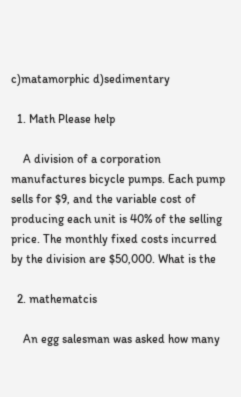c)matamorphic d)sedimentary

  1. Math Please help

    A division of a corporation manufactures bicycle pumps. Each pump sells for $9, and the variable cost of producing each unit is 40% of the selling price. The monthly fixed costs incurred by the division are $50,000. What is the

  2. mathematcis

    An egg salesman was asked how many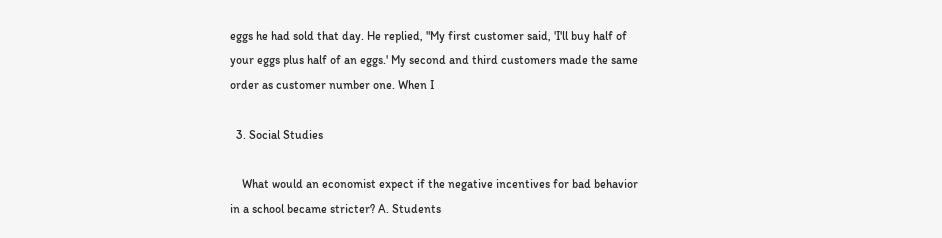eggs he had sold that day. He replied, "My first customer said, 'I'll buy half of your eggs plus half of an eggs.' My second and third customers made the same order as customer number one. When I

  3. Social Studies

    What would an economist expect if the negative incentives for bad behavior in a school became stricter? A. Students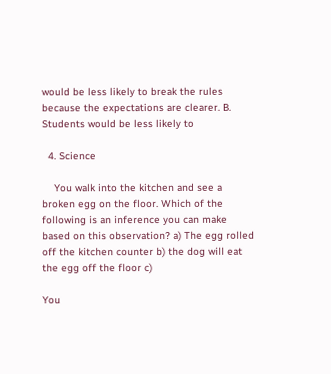would be less likely to break the rules because the expectations are clearer. B. Students would be less likely to

  4. Science

    You walk into the kitchen and see a broken egg on the floor. Which of the following is an inference you can make based on this observation? a) The egg rolled off the kitchen counter b) the dog will eat the egg off the floor c)

You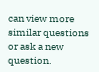can view more similar questions or ask a new question.